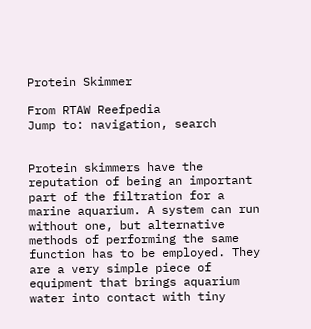Protein Skimmer

From RTAW Reefpedia
Jump to: navigation, search


Protein skimmers have the reputation of being an important part of the filtration for a marine aquarium. A system can run without one, but alternative methods of performing the same function has to be employed. They are a very simple piece of equipment that brings aquarium water into contact with tiny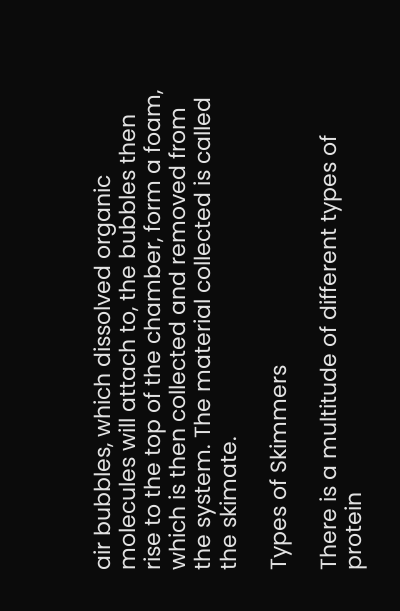air bubbles, which dissolved organic molecules will attach to, the bubbles then rise to the top of the chamber, form a foam, which is then collected and removed from the system. The material collected is called the skimate.

Types of Skimmers

There is a multitude of different types of protein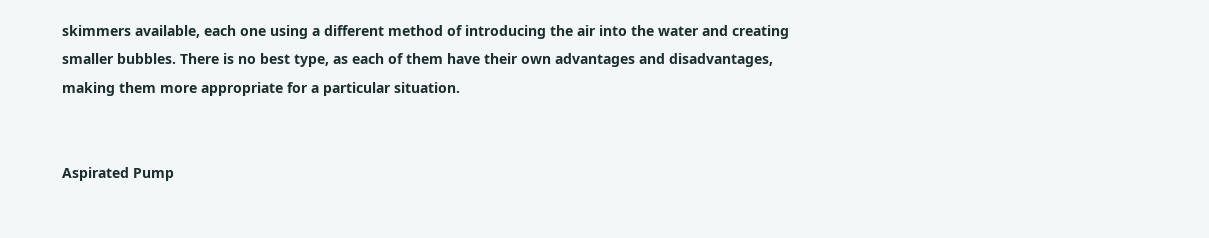skimmers available, each one using a different method of introducing the air into the water and creating smaller bubbles. There is no best type, as each of them have their own advantages and disadvantages, making them more appropriate for a particular situation.


Aspirated Pump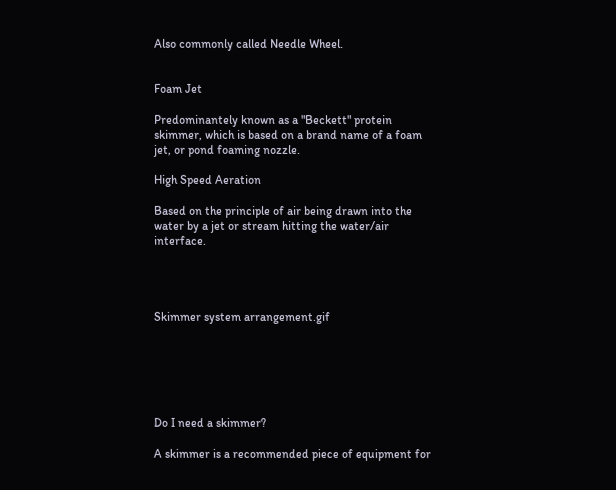Also commonly called Needle Wheel.


Foam Jet

Predominantely known as a "Beckett" protein skimmer, which is based on a brand name of a foam jet, or pond foaming nozzle.

High Speed Aeration

Based on the principle of air being drawn into the water by a jet or stream hitting the water/air interface.




Skimmer system arrangement.gif






Do I need a skimmer?

A skimmer is a recommended piece of equipment for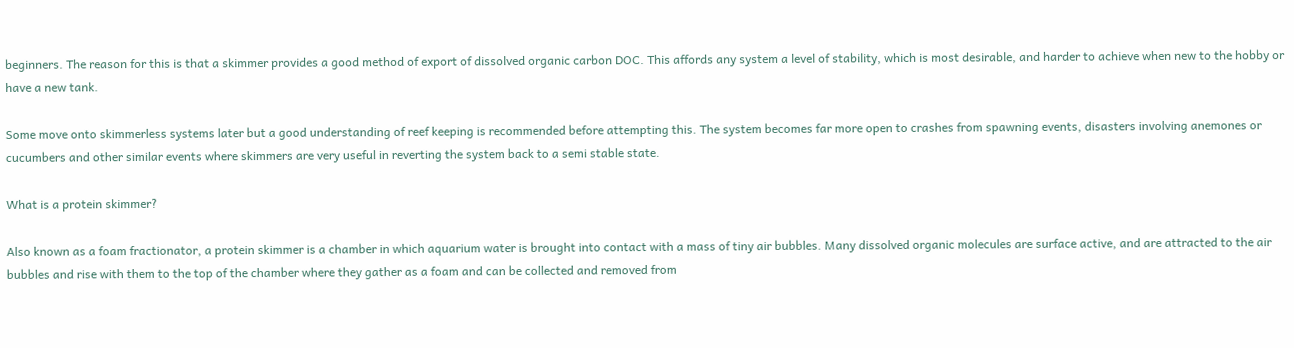beginners. The reason for this is that a skimmer provides a good method of export of dissolved organic carbon DOC. This affords any system a level of stability, which is most desirable, and harder to achieve when new to the hobby or have a new tank.

Some move onto skimmerless systems later but a good understanding of reef keeping is recommended before attempting this. The system becomes far more open to crashes from spawning events, disasters involving anemones or cucumbers and other similar events where skimmers are very useful in reverting the system back to a semi stable state.

What is a protein skimmer?

Also known as a foam fractionator, a protein skimmer is a chamber in which aquarium water is brought into contact with a mass of tiny air bubbles. Many dissolved organic molecules are surface active, and are attracted to the air bubbles and rise with them to the top of the chamber where they gather as a foam and can be collected and removed from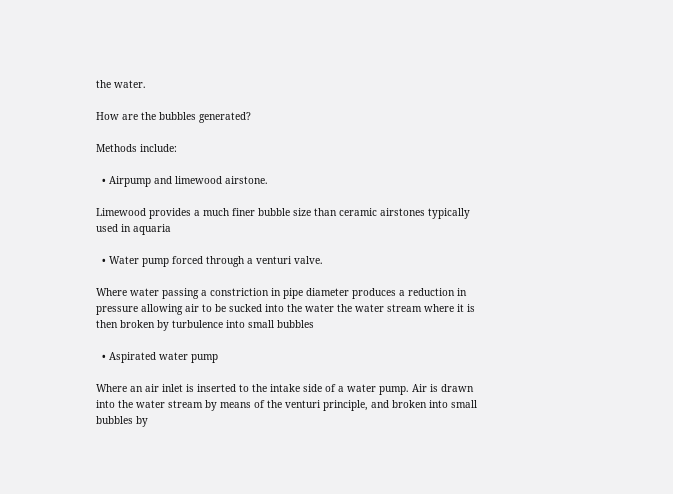the water.

How are the bubbles generated?

Methods include:

  • Airpump and limewood airstone.

Limewood provides a much finer bubble size than ceramic airstones typically used in aquaria

  • Water pump forced through a venturi valve.

Where water passing a constriction in pipe diameter produces a reduction in pressure allowing air to be sucked into the water the water stream where it is then broken by turbulence into small bubbles

  • Aspirated water pump

Where an air inlet is inserted to the intake side of a water pump. Air is drawn into the water stream by means of the venturi principle, and broken into small bubbles by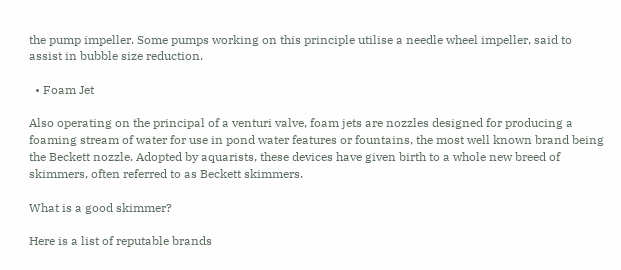the pump impeller. Some pumps working on this principle utilise a needle wheel impeller, said to assist in bubble size reduction.

  • Foam Jet

Also operating on the principal of a venturi valve, foam jets are nozzles designed for producing a foaming stream of water for use in pond water features or fountains, the most well known brand being the Beckett nozzle. Adopted by aquarists, these devices have given birth to a whole new breed of skimmers, often referred to as Beckett skimmers.

What is a good skimmer?

Here is a list of reputable brands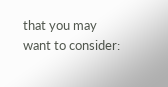that you may want to consider: